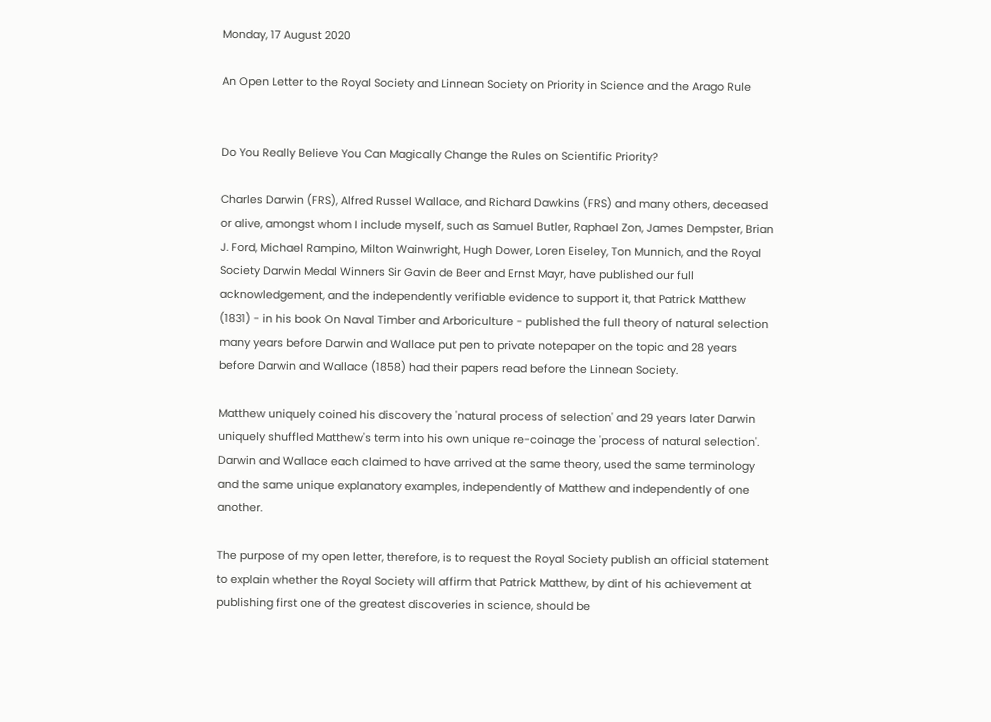Monday, 17 August 2020

An Open Letter to the Royal Society and Linnean Society on Priority in Science and the Arago Rule


Do You Really Believe You Can Magically Change the Rules on Scientific Priority?

Charles Darwin (FRS), Alfred Russel Wallace, and Richard Dawkins (FRS) and many others, deceased or alive, amongst whom I include myself, such as Samuel Butler, Raphael Zon, James Dempster, Brian J. Ford, Michael Rampino, Milton Wainwright, Hugh Dower, Loren Eiseley, Ton Munnich, and the Royal Society Darwin Medal Winners Sir Gavin de Beer and Ernst Mayr, have published our full acknowledgement, and the independently verifiable evidence to support it, that Patrick Matthew (1831) - in his book On Naval Timber and Arboriculture - published the full theory of natural selection many years before Darwin and Wallace put pen to private notepaper on the topic and 28 years before Darwin and Wallace (1858) had their papers read before the Linnean Society.

Matthew uniquely coined his discovery the 'natural process of selection' and 29 years later Darwin uniquely shuffled Matthew's term into his own unique re-coinage the 'process of natural selection'. Darwin and Wallace each claimed to have arrived at the same theory, used the same terminology and the same unique explanatory examples, independently of Matthew and independently of one another.

The purpose of my open letter, therefore, is to request the Royal Society publish an official statement to explain whether the Royal Society will affirm that Patrick Matthew, by dint of his achievement at publishing first one of the greatest discoveries in science, should be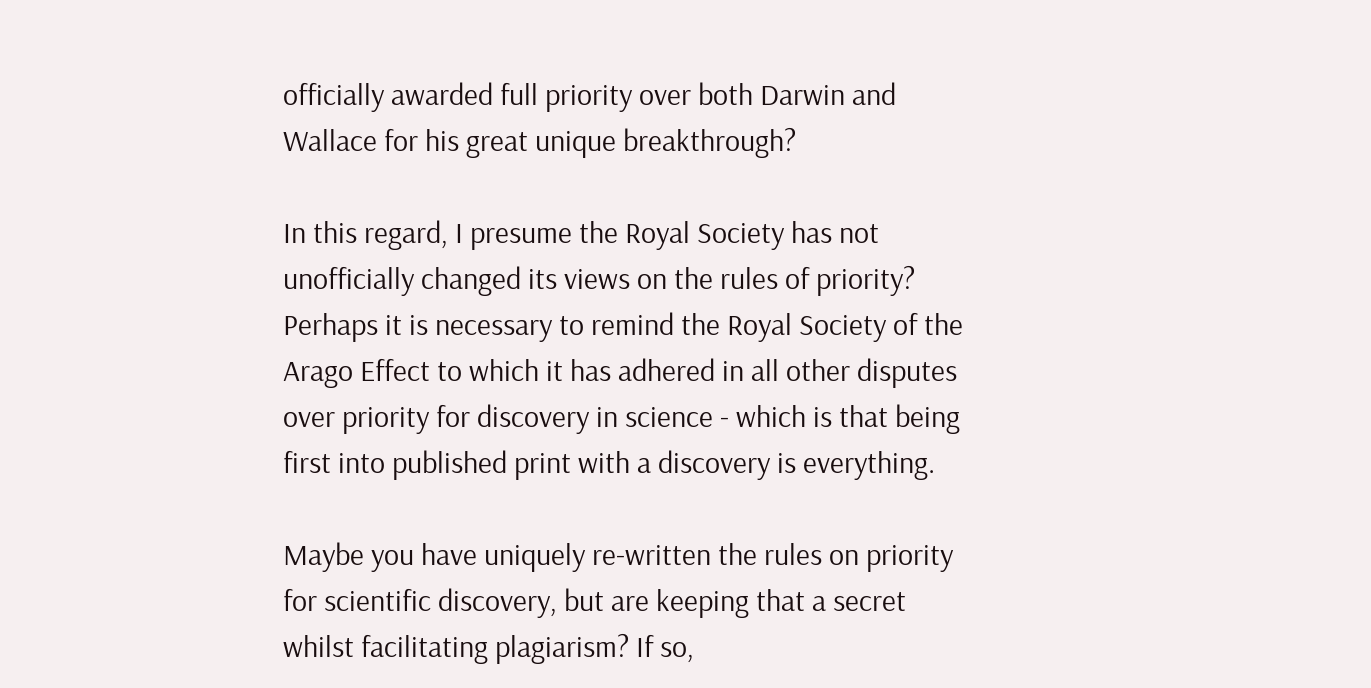officially awarded full priority over both Darwin and Wallace for his great unique breakthrough?

In this regard, I presume the Royal Society has not unofficially changed its views on the rules of priority? Perhaps it is necessary to remind the Royal Society of the Arago Effect to which it has adhered in all other disputes over priority for discovery in science - which is that being first into published print with a discovery is everything.

Maybe you have uniquely re-written the rules on priority for scientific discovery, but are keeping that a secret whilst facilitating plagiarism? If so,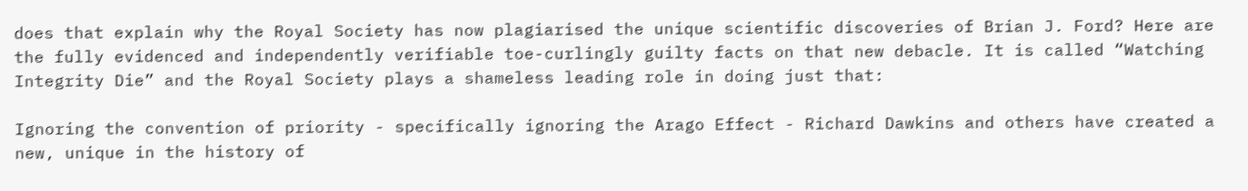does that explain why the Royal Society has now plagiarised the unique scientific discoveries of Brian J. Ford? Here are the fully evidenced and independently verifiable toe-curlingly guilty facts on that new debacle. It is called “Watching Integrity Die” and the Royal Society plays a shameless leading role in doing just that:

Ignoring the convention of priority - specifically ignoring the Arago Effect - Richard Dawkins and others have created a new, unique in the history of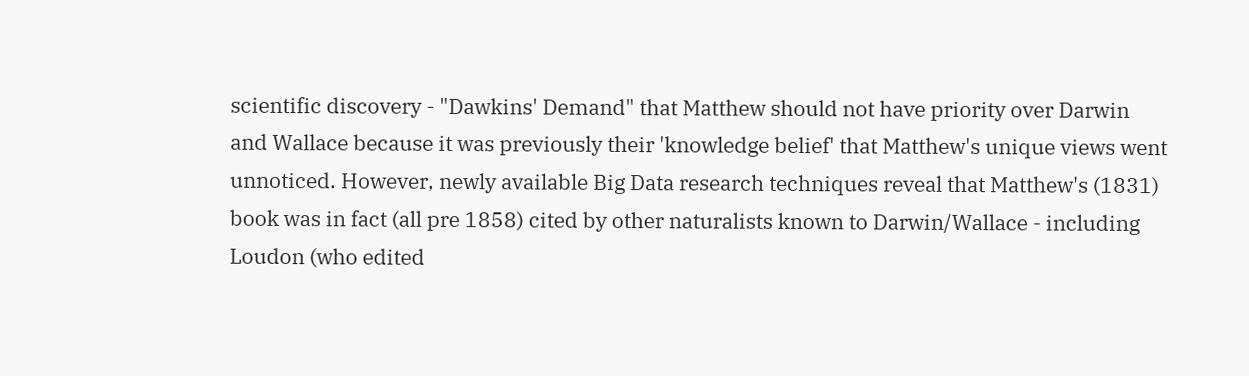scientific discovery - "Dawkins' Demand" that Matthew should not have priority over Darwin and Wallace because it was previously their 'knowledge belief' that Matthew's unique views went unnoticed. However, newly available Big Data research techniques reveal that Matthew's (1831) book was in fact (all pre 1858) cited by other naturalists known to Darwin/Wallace - including Loudon (who edited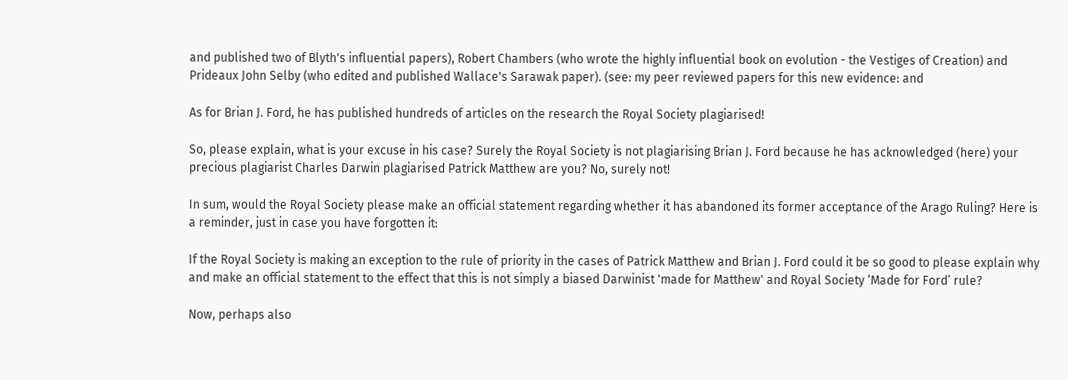and published two of Blyth's influential papers), Robert Chambers (who wrote the highly influential book on evolution - the Vestiges of Creation) and Prideaux John Selby (who edited and published Wallace's Sarawak paper). (see: my peer reviewed papers for this new evidence: and

As for Brian J. Ford, he has published hundreds of articles on the research the Royal Society plagiarised!

So, please explain, what is your excuse in his case? Surely the Royal Society is not plagiarising Brian J. Ford because he has acknowledged (here) your precious plagiarist Charles Darwin plagiarised Patrick Matthew are you? No, surely not!

In sum, would the Royal Society please make an official statement regarding whether it has abandoned its former acceptance of the Arago Ruling? Here is a reminder, just in case you have forgotten it:

If the Royal Society is making an exception to the rule of priority in the cases of Patrick Matthew and Brian J. Ford could it be so good to please explain why and make an official statement to the effect that this is not simply a biased Darwinist 'made for Matthew' and Royal Society ‘Made for Ford’ rule?

Now, perhaps also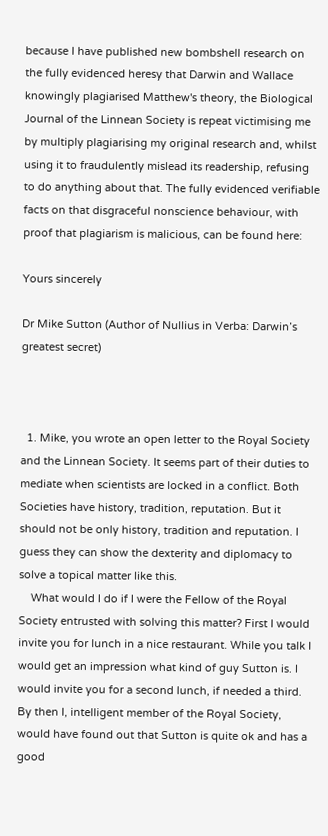because I have published new bombshell research on the fully evidenced heresy that Darwin and Wallace knowingly plagiarised Matthew's theory, the Biological Journal of the Linnean Society is repeat victimising me by multiply plagiarising my original research and, whilst using it to fraudulently mislead its readership, refusing to do anything about that. The fully evidenced verifiable facts on that disgraceful nonscience behaviour, with proof that plagiarism is malicious, can be found here:

Yours sincerely

Dr Mike Sutton (Author of Nullius in Verba: Darwin’s greatest secret)



  1. Mike, you wrote an open letter to the Royal Society and the Linnean Society. It seems part of their duties to mediate when scientists are locked in a conflict. Both Societies have history, tradition, reputation. But it should not be only history, tradition and reputation. I guess they can show the dexterity and diplomacy to solve a topical matter like this.
    What would I do if I were the Fellow of the Royal Society entrusted with solving this matter? First I would invite you for lunch in a nice restaurant. While you talk I would get an impression what kind of guy Sutton is. I would invite you for a second lunch, if needed a third. By then I, intelligent member of the Royal Society, would have found out that Sutton is quite ok and has a good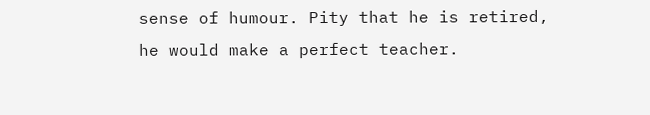sense of humour. Pity that he is retired, he would make a perfect teacher.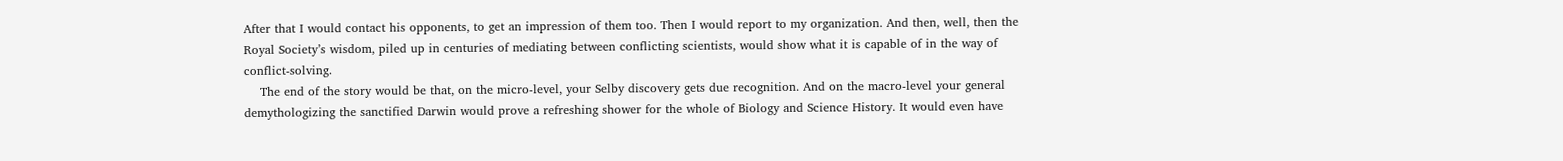After that I would contact his opponents, to get an impression of them too. Then I would report to my organization. And then, well, then the Royal Society’s wisdom, piled up in centuries of mediating between conflicting scientists, would show what it is capable of in the way of conflict-solving.
    The end of the story would be that, on the micro-level, your Selby discovery gets due recognition. And on the macro-level your general demythologizing the sanctified Darwin would prove a refreshing shower for the whole of Biology and Science History. It would even have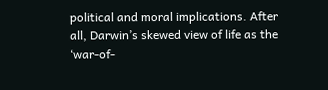political and moral implications. After all, Darwin’s skewed view of life as the ‘war-of-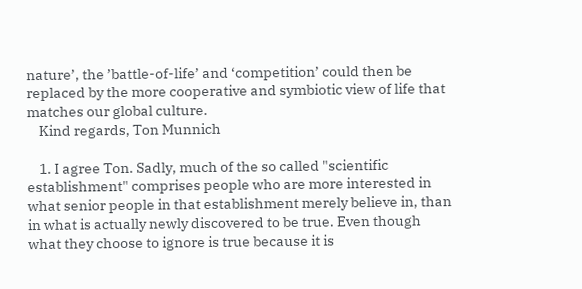nature’, the ’battle-of-life’ and ‘competition’ could then be replaced by the more cooperative and symbiotic view of life that matches our global culture.
    Kind regards, Ton Munnich

    1. I agree Ton. Sadly, much of the so called "scientific establishment" comprises people who are more interested in what senior people in that establishment merely believe in, than in what is actually newly discovered to be true. Even though what they choose to ignore is true because it is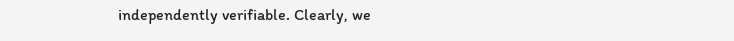independently verifiable. Clearly, we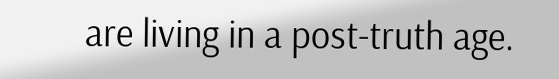are living in a post-truth age.